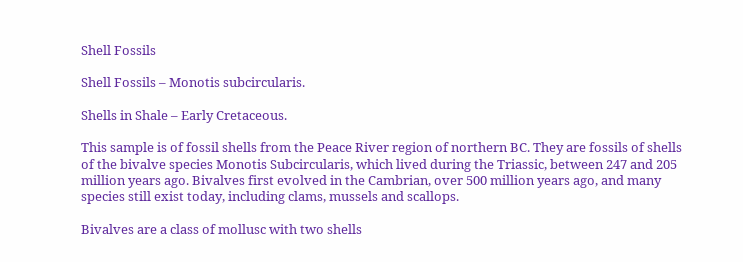Shell Fossils

Shell Fossils – Monotis subcircularis.

Shells in Shale – Early Cretaceous.

This sample is of fossil shells from the Peace River region of northern BC. They are fossils of shells of the bivalve species Monotis Subcircularis, which lived during the Triassic, between 247 and 205 million years ago. Bivalves first evolved in the Cambrian, over 500 million years ago, and many species still exist today, including clams, mussels and scallops.

Bivalves are a class of mollusc with two shells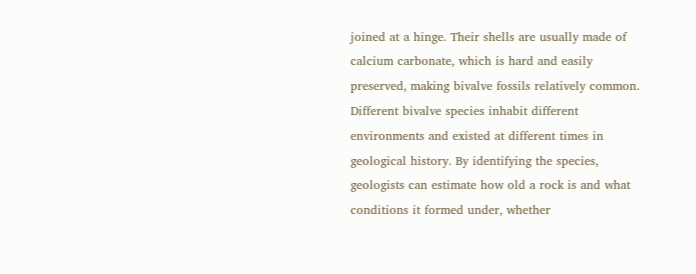joined at a hinge. Their shells are usually made of calcium carbonate, which is hard and easily preserved, making bivalve fossils relatively common. Different bivalve species inhabit different environments and existed at different times in geological history. By identifying the species, geologists can estimate how old a rock is and what conditions it formed under, whether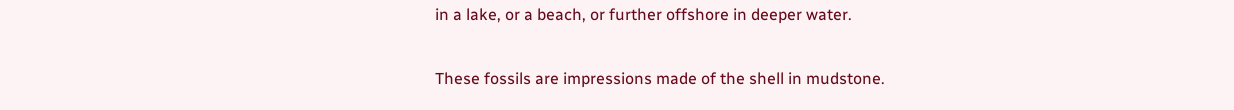in a lake, or a beach, or further offshore in deeper water.

These fossils are impressions made of the shell in mudstone.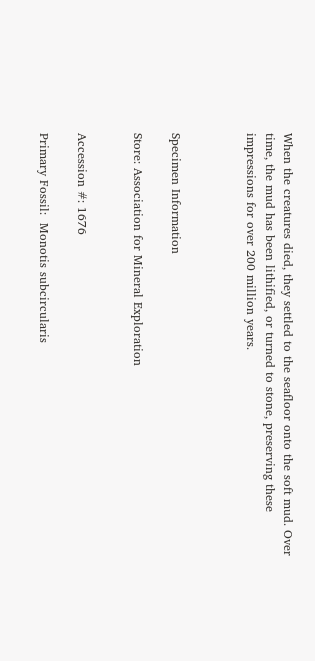When the creatures died, they settled to the seafloor onto the soft mud. Over time, the mud has been lithified, or turned to stone, preserving these impressions for over 200 million years.



Specimen Information

Store: Association for Mineral Exploration


Accession #: 1676

Primary Fossil:  Monotis subcircularis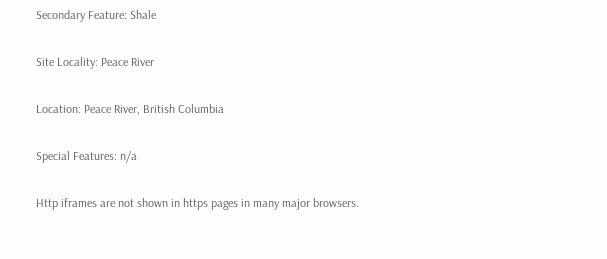Secondary Feature: Shale

Site Locality: Peace River

Location: Peace River, British Columbia

Special Features: n/a

Http iframes are not shown in https pages in many major browsers.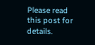Please read this post for details.